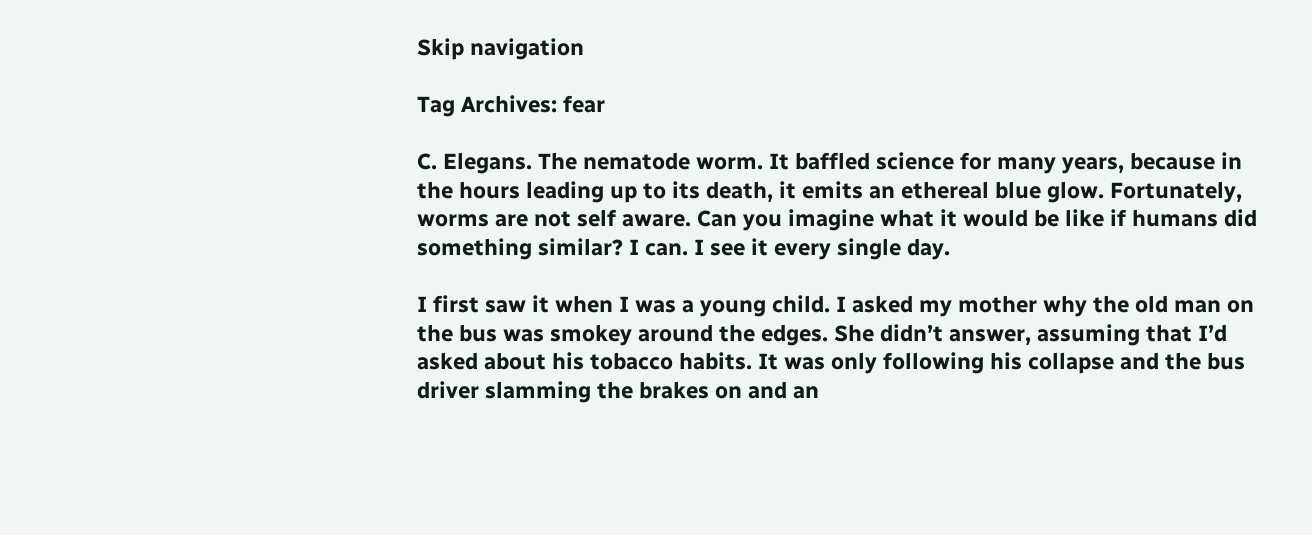Skip navigation

Tag Archives: fear

C. Elegans. The nematode worm. It baffled science for many years, because in the hours leading up to its death, it emits an ethereal blue glow. Fortunately, worms are not self aware. Can you imagine what it would be like if humans did something similar? I can. I see it every single day.

I first saw it when I was a young child. I asked my mother why the old man on the bus was smokey around the edges. She didn’t answer, assuming that I’d asked about his tobacco habits. It was only following his collapse and the bus driver slamming the brakes on and an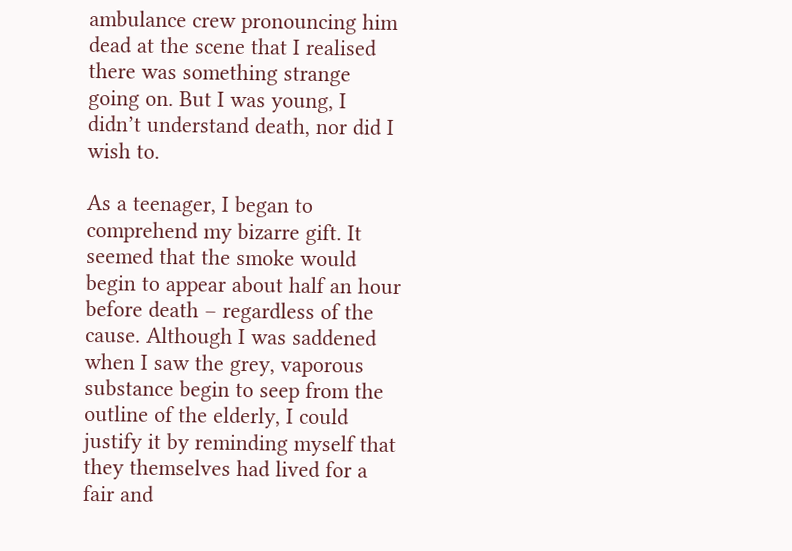ambulance crew pronouncing him dead at the scene that I realised there was something strange going on. But I was young, I didn’t understand death, nor did I wish to.

As a teenager, I began to comprehend my bizarre gift. It seemed that the smoke would begin to appear about half an hour before death – regardless of the cause. Although I was saddened when I saw the grey, vaporous substance begin to seep from the outline of the elderly, I could justify it by reminding myself that they themselves had lived for a fair and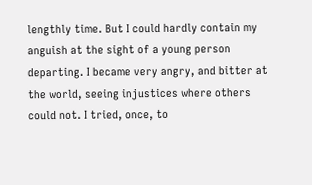lengthly time. But I could hardly contain my anguish at the sight of a young person departing. I became very angry, and bitter at the world, seeing injustices where others could not. I tried, once, to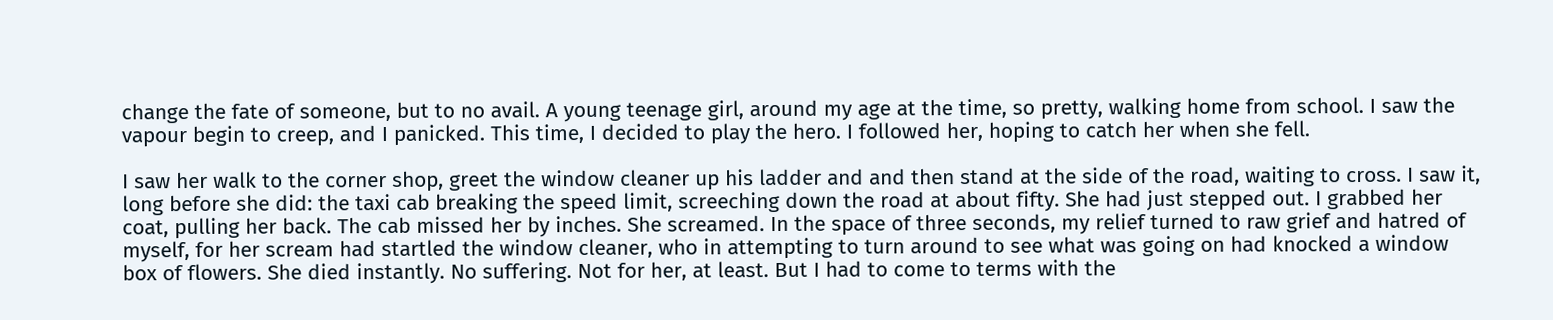change the fate of someone, but to no avail. A young teenage girl, around my age at the time, so pretty, walking home from school. I saw the vapour begin to creep, and I panicked. This time, I decided to play the hero. I followed her, hoping to catch her when she fell.

I saw her walk to the corner shop, greet the window cleaner up his ladder and and then stand at the side of the road, waiting to cross. I saw it, long before she did: the taxi cab breaking the speed limit, screeching down the road at about fifty. She had just stepped out. I grabbed her coat, pulling her back. The cab missed her by inches. She screamed. In the space of three seconds, my relief turned to raw grief and hatred of myself, for her scream had startled the window cleaner, who in attempting to turn around to see what was going on had knocked a window box of flowers. She died instantly. No suffering. Not for her, at least. But I had to come to terms with the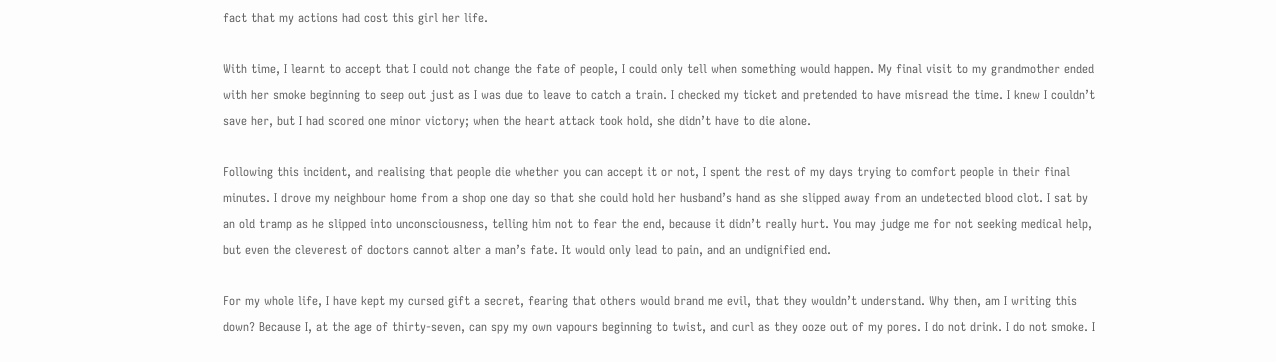fact that my actions had cost this girl her life.

With time, I learnt to accept that I could not change the fate of people, I could only tell when something would happen. My final visit to my grandmother ended with her smoke beginning to seep out just as I was due to leave to catch a train. I checked my ticket and pretended to have misread the time. I knew I couldn’t save her, but I had scored one minor victory; when the heart attack took hold, she didn’t have to die alone.

Following this incident, and realising that people die whether you can accept it or not, I spent the rest of my days trying to comfort people in their final minutes. I drove my neighbour home from a shop one day so that she could hold her husband’s hand as she slipped away from an undetected blood clot. I sat by an old tramp as he slipped into unconsciousness, telling him not to fear the end, because it didn’t really hurt. You may judge me for not seeking medical help, but even the cleverest of doctors cannot alter a man’s fate. It would only lead to pain, and an undignified end.

For my whole life, I have kept my cursed gift a secret, fearing that others would brand me evil, that they wouldn’t understand. Why then, am I writing this down? Because I, at the age of thirty-seven, can spy my own vapours beginning to twist, and curl as they ooze out of my pores. I do not drink. I do not smoke. I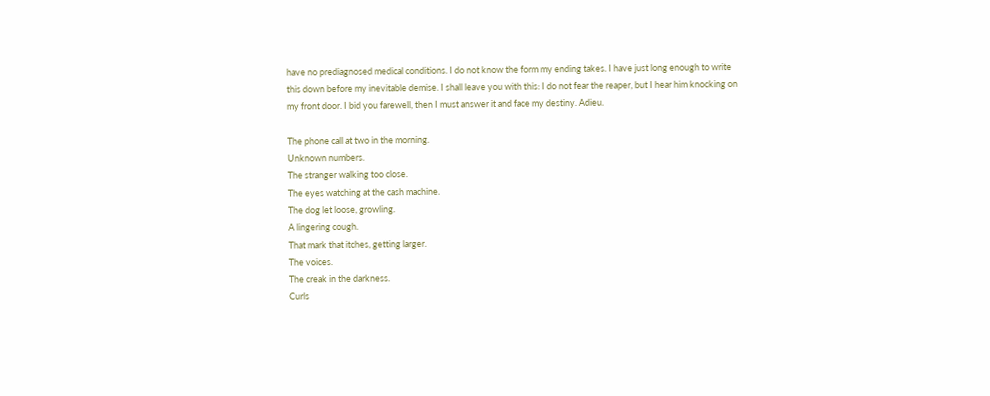have no prediagnosed medical conditions. I do not know the form my ending takes. I have just long enough to write this down before my inevitable demise. I shall leave you with this: I do not fear the reaper, but I hear him knocking on my front door. I bid you farewell, then I must answer it and face my destiny. Adieu.

The phone call at two in the morning.
Unknown numbers.
The stranger walking too close.
The eyes watching at the cash machine.
The dog let loose, growling.
A lingering cough.
That mark that itches, getting larger.
The voices.
The creak in the darkness.
Curls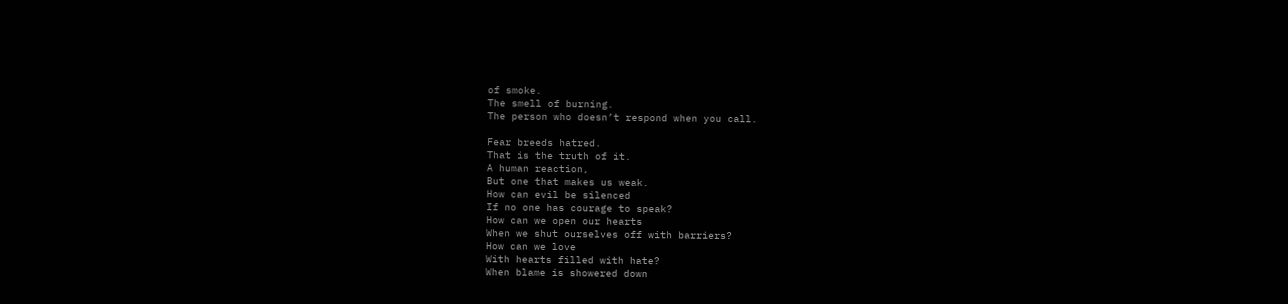of smoke.
The smell of burning.
The person who doesn’t respond when you call.

Fear breeds hatred.
That is the truth of it.
A human reaction,
But one that makes us weak.
How can evil be silenced
If no one has courage to speak?
How can we open our hearts
When we shut ourselves off with barriers?
How can we love
With hearts filled with hate?
When blame is showered down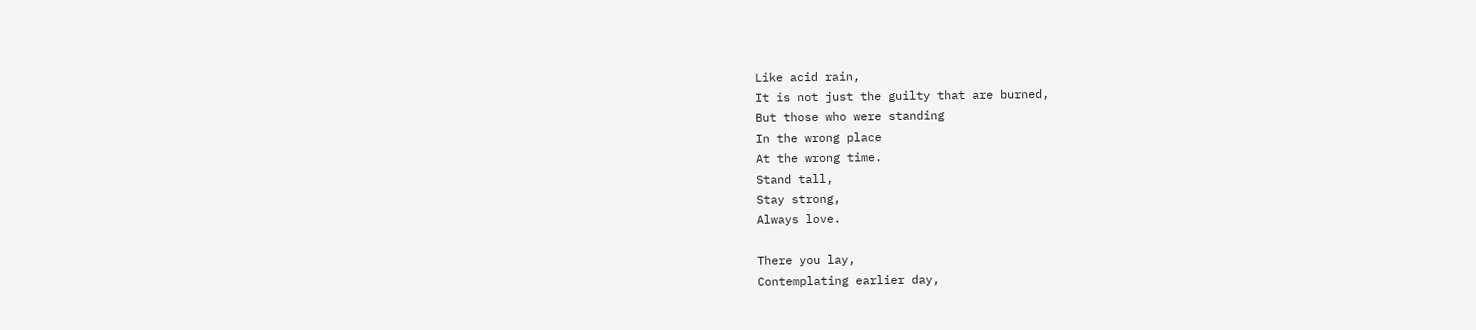Like acid rain,
It is not just the guilty that are burned,
But those who were standing
In the wrong place
At the wrong time.
Stand tall,
Stay strong,
Always love.

There you lay,
Contemplating earlier day,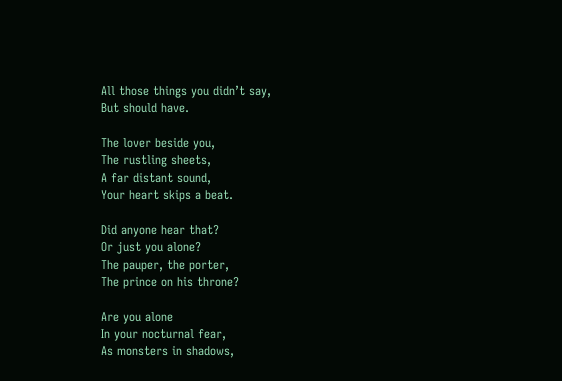All those things you didn’t say,
But should have.

The lover beside you,
The rustling sheets,
A far distant sound,
Your heart skips a beat.

Did anyone hear that?
Or just you alone?
The pauper, the porter,
The prince on his throne?

Are you alone
In your nocturnal fear,
As monsters in shadows,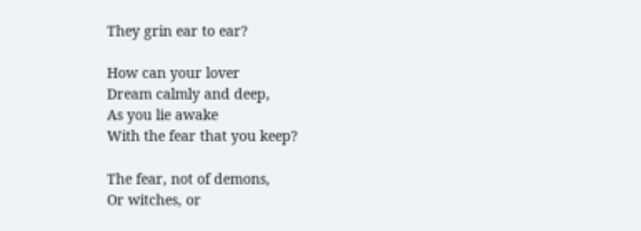They grin ear to ear?

How can your lover
Dream calmly and deep,
As you lie awake
With the fear that you keep?

The fear, not of demons,
Or witches, or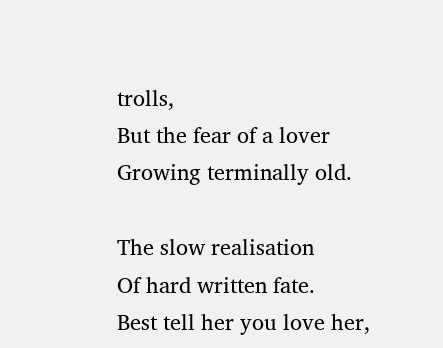trolls,
But the fear of a lover
Growing terminally old.

The slow realisation
Of hard written fate.
Best tell her you love her,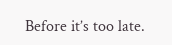Before it’s too late.